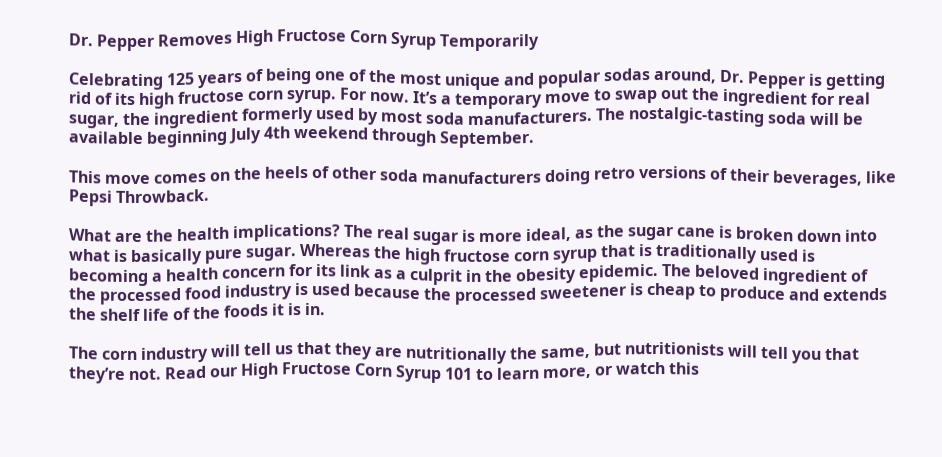Dr. Pepper Removes High Fructose Corn Syrup Temporarily

Celebrating 125 years of being one of the most unique and popular sodas around, Dr. Pepper is getting rid of its high fructose corn syrup. For now. It’s a temporary move to swap out the ingredient for real sugar, the ingredient formerly used by most soda manufacturers. The nostalgic-tasting soda will be available beginning July 4th weekend through September.

This move comes on the heels of other soda manufacturers doing retro versions of their beverages, like Pepsi Throwback.

What are the health implications? The real sugar is more ideal, as the sugar cane is broken down into what is basically pure sugar. Whereas the high fructose corn syrup that is traditionally used is becoming a health concern for its link as a culprit in the obesity epidemic. The beloved ingredient of the processed food industry is used because the processed sweetener is cheap to produce and extends the shelf life of the foods it is in.

The corn industry will tell us that they are nutritionally the same, but nutritionists will tell you that they’re not. Read our High Fructose Corn Syrup 101 to learn more, or watch this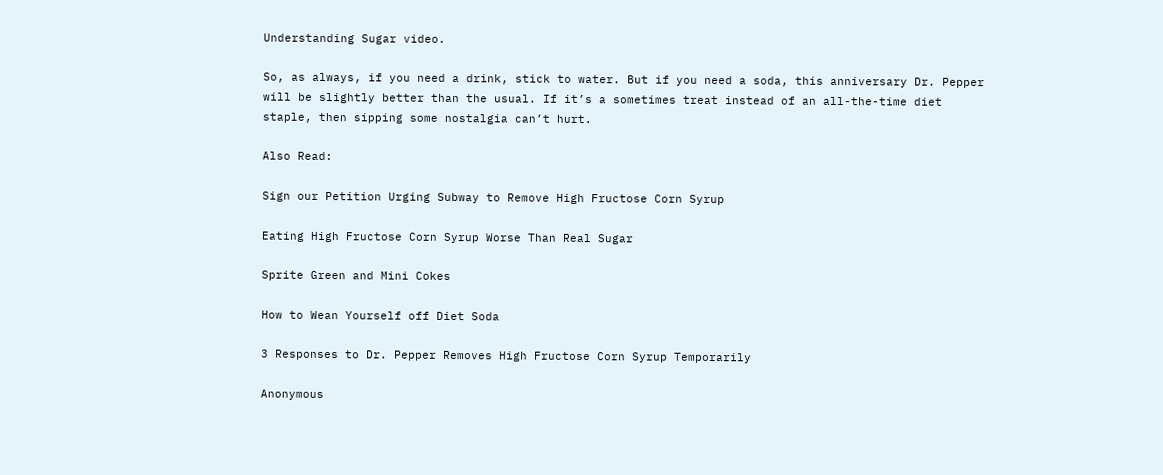Understanding Sugar video.

So, as always, if you need a drink, stick to water. But if you need a soda, this anniversary Dr. Pepper will be slightly better than the usual. If it’s a sometimes treat instead of an all-the-time diet staple, then sipping some nostalgia can’t hurt.

Also Read:

Sign our Petition Urging Subway to Remove High Fructose Corn Syrup

Eating High Fructose Corn Syrup Worse Than Real Sugar

Sprite Green and Mini Cokes

How to Wean Yourself off Diet Soda

3 Responses to Dr. Pepper Removes High Fructose Corn Syrup Temporarily

Anonymous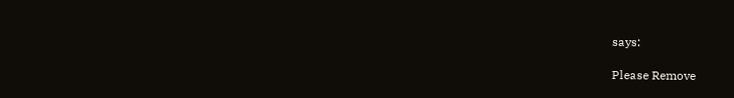says:

Please Remove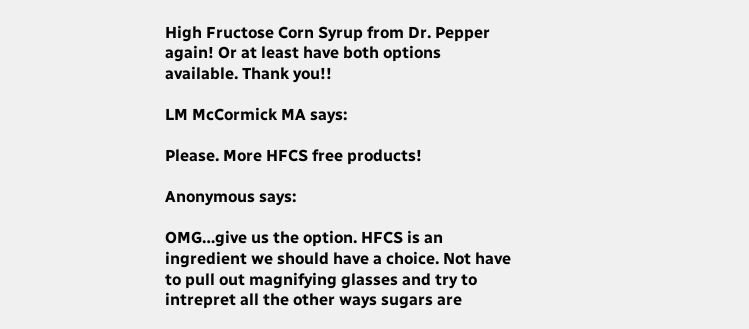High Fructose Corn Syrup from Dr. Pepper again! Or at least have both options available. Thank you!!

LM McCormick MA says:

Please. More HFCS free products!

Anonymous says:

OMG…give us the option. HFCS is an ingredient we should have a choice. Not have to pull out magnifying glasses and try to intrepret all the other ways sugars are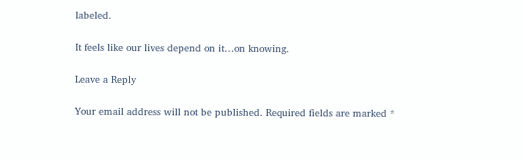labeled.

It feels like our lives depend on it…on knowing.

Leave a Reply

Your email address will not be published. Required fields are marked *